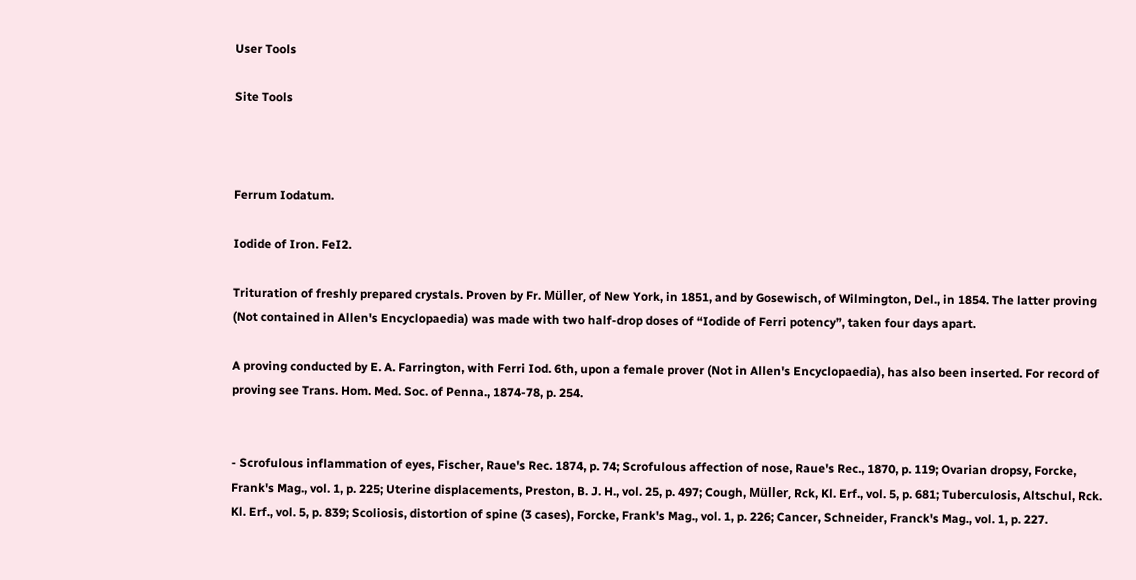User Tools

Site Tools



Ferrum Iodatum.

Iodide of Iron. FeI2.

Trituration of freshly prepared crystals. Proven by Fr. Müller, of New York, in 1851, and by Gosewisch, of Wilmington, Del., in 1854. The latter proving (Not contained in Allen's Encyclopaedia) was made with two half-drop doses of “Iodide of Ferri potency”, taken four days apart.

A proving conducted by E. A. Farrington, with Ferri Iod. 6th, upon a female prover (Not in Allen's Encyclopaedia), has also been inserted. For record of proving see Trans. Hom. Med. Soc. of Penna., 1874-78, p. 254.


- Scrofulous inflammation of eyes, Fischer, Raue's Rec. 1874, p. 74; Scrofulous affection of nose, Raue's Rec., 1870, p. 119; Ovarian dropsy, Forcke, Frank's Mag., vol. 1, p. 225; Uterine displacements, Preston, B. J. H., vol. 25, p. 497; Cough, Müller, Rck, Kl. Erf., vol. 5, p. 681; Tuberculosis, Altschul, Rck. Kl. Erf., vol. 5, p. 839; Scoliosis, distortion of spine (3 cases), Forcke, Frank's Mag., vol. 1, p. 226; Cancer, Schneider, Franck's Mag., vol. 1, p. 227.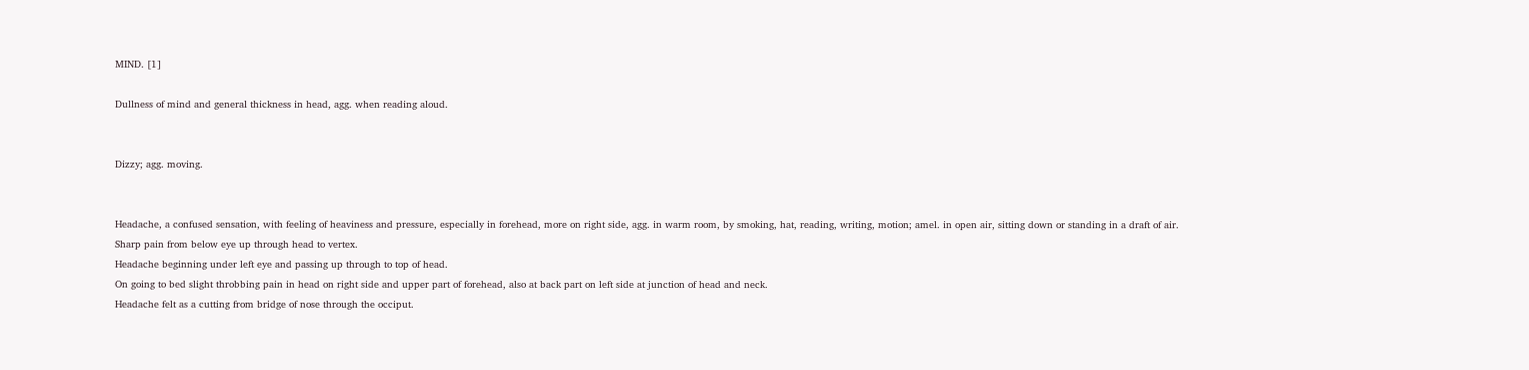MIND. [1]

Dullness of mind and general thickness in head, agg. when reading aloud.


Dizzy; agg. moving.


Headache, a confused sensation, with feeling of heaviness and pressure, especially in forehead, more on right side, agg. in warm room, by smoking, hat, reading, writing, motion; amel. in open air, sitting down or standing in a draft of air.
Sharp pain from below eye up through head to vertex.
Headache beginning under left eye and passing up through to top of head.
On going to bed slight throbbing pain in head on right side and upper part of forehead, also at back part on left side at junction of head and neck.
Headache felt as a cutting from bridge of nose through the occiput.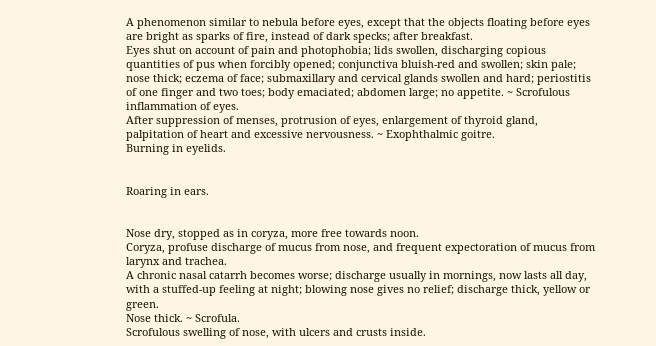A phenomenon similar to nebula before eyes, except that the objects floating before eyes are bright as sparks of fire, instead of dark specks; after breakfast.
Eyes shut on account of pain and photophobia; lids swollen, discharging copious quantities of pus when forcibly opened; conjunctiva bluish-red and swollen; skin pale; nose thick; eczema of face; submaxillary and cervical glands swollen and hard; periostitis of one finger and two toes; body emaciated; abdomen large; no appetite. ~ Scrofulous inflammation of eyes.
After suppression of menses, protrusion of eyes, enlargement of thyroid gland, palpitation of heart and excessive nervousness. ~ Exophthalmic goitre.
Burning in eyelids.


Roaring in ears.


Nose dry, stopped as in coryza, more free towards noon.
Coryza, profuse discharge of mucus from nose, and frequent expectoration of mucus from larynx and trachea.
A chronic nasal catarrh becomes worse; discharge usually in mornings, now lasts all day, with a stuffed-up feeling at night; blowing nose gives no relief; discharge thick, yellow or green.
Nose thick. ~ Scrofula.
Scrofulous swelling of nose, with ulcers and crusts inside.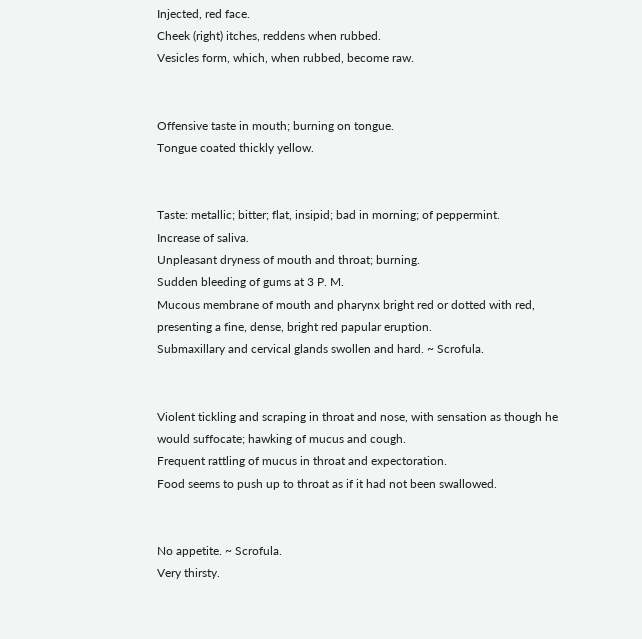Injected, red face.
Cheek (right) itches, reddens when rubbed.
Vesicles form, which, when rubbed, become raw.


Offensive taste in mouth; burning on tongue.
Tongue coated thickly yellow.


Taste: metallic; bitter; flat, insipid; bad in morning; of peppermint.
Increase of saliva.
Unpleasant dryness of mouth and throat; burning.
Sudden bleeding of gums at 3 P. M.
Mucous membrane of mouth and pharynx bright red or dotted with red, presenting a fine, dense, bright red papular eruption.
Submaxillary and cervical glands swollen and hard. ~ Scrofula.


Violent tickling and scraping in throat and nose, with sensation as though he would suffocate; hawking of mucus and cough.
Frequent rattling of mucus in throat and expectoration.
Food seems to push up to throat as if it had not been swallowed.


No appetite. ~ Scrofula.
Very thirsty.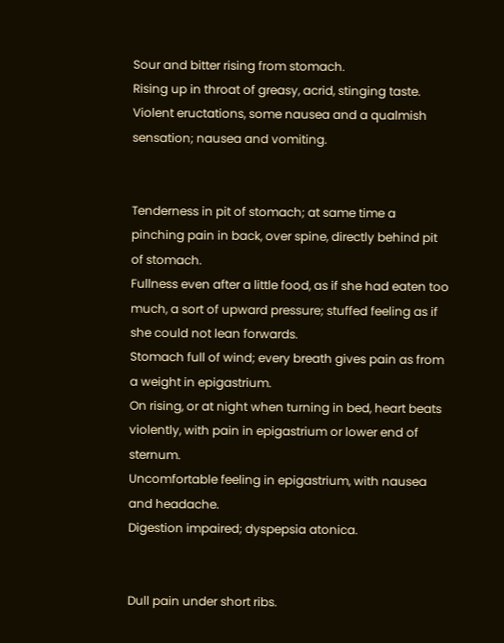Sour and bitter rising from stomach.
Rising up in throat of greasy, acrid, stinging taste.
Violent eructations, some nausea and a qualmish sensation; nausea and vomiting.


Tenderness in pit of stomach; at same time a pinching pain in back, over spine, directly behind pit of stomach.
Fullness even after a little food, as if she had eaten too much, a sort of upward pressure; stuffed feeling as if she could not lean forwards.
Stomach full of wind; every breath gives pain as from a weight in epigastrium.
On rising, or at night when turning in bed, heart beats violently, with pain in epigastrium or lower end of sternum.
Uncomfortable feeling in epigastrium, with nausea and headache.
Digestion impaired; dyspepsia atonica.


Dull pain under short ribs.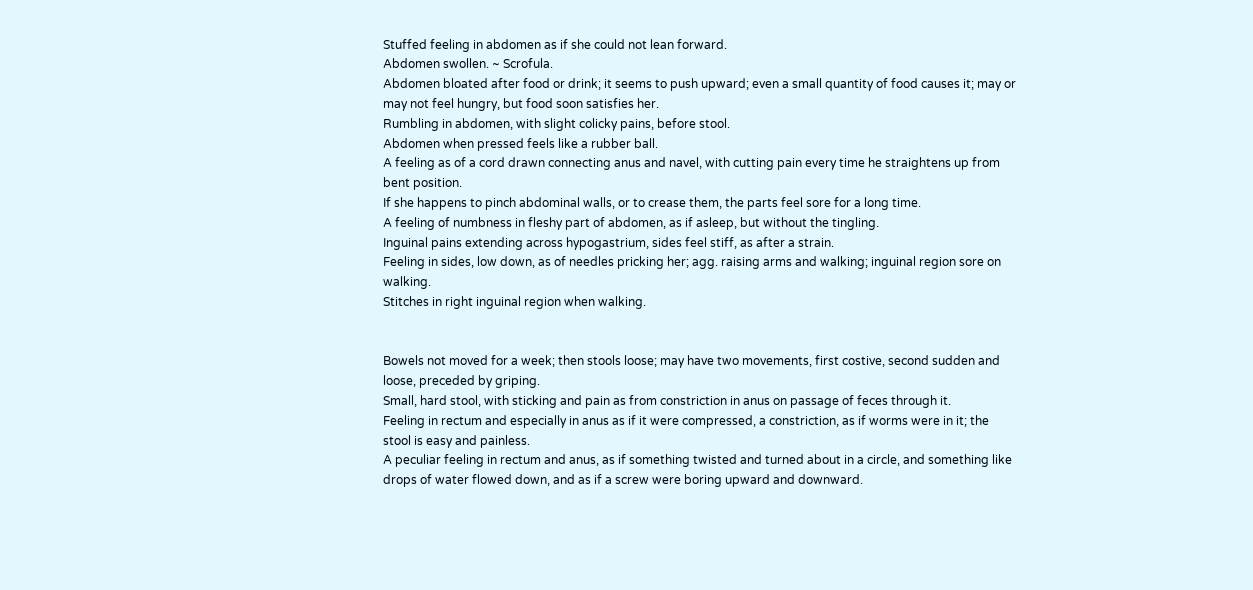Stuffed feeling in abdomen as if she could not lean forward.
Abdomen swollen. ~ Scrofula.
Abdomen bloated after food or drink; it seems to push upward; even a small quantity of food causes it; may or may not feel hungry, but food soon satisfies her.
Rumbling in abdomen, with slight colicky pains, before stool.
Abdomen when pressed feels like a rubber ball.
A feeling as of a cord drawn connecting anus and navel, with cutting pain every time he straightens up from bent position.
If she happens to pinch abdominal walls, or to crease them, the parts feel sore for a long time.
A feeling of numbness in fleshy part of abdomen, as if asleep, but without the tingling.
Inguinal pains extending across hypogastrium, sides feel stiff, as after a strain.
Feeling in sides, low down, as of needles pricking her; agg. raising arms and walking; inguinal region sore on walking.
Stitches in right inguinal region when walking.


Bowels not moved for a week; then stools loose; may have two movements, first costive, second sudden and loose, preceded by griping.
Small, hard stool, with sticking and pain as from constriction in anus on passage of feces through it.
Feeling in rectum and especially in anus as if it were compressed, a constriction, as if worms were in it; the stool is easy and painless.
A peculiar feeling in rectum and anus, as if something twisted and turned about in a circle, and something like drops of water flowed down, and as if a screw were boring upward and downward.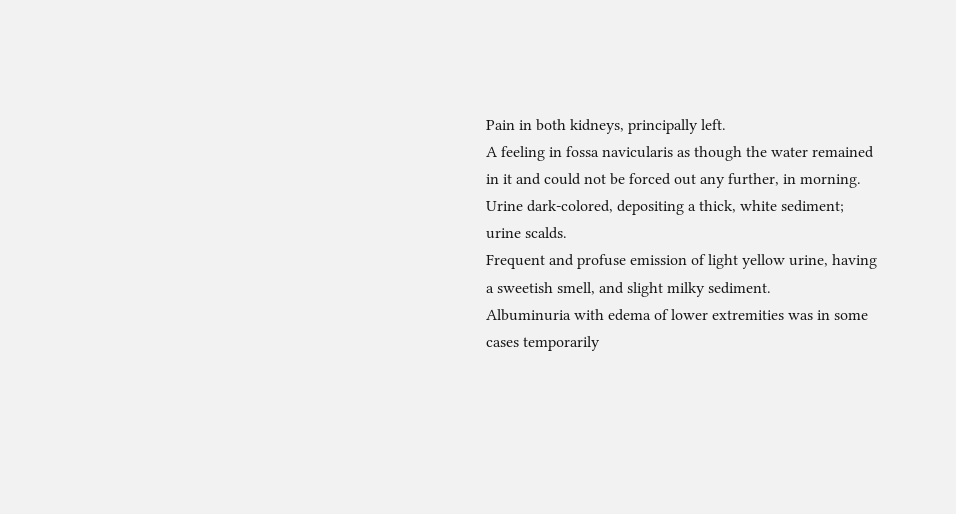Pain in both kidneys, principally left.
A feeling in fossa navicularis as though the water remained in it and could not be forced out any further, in morning.
Urine dark-colored, depositing a thick, white sediment; urine scalds.
Frequent and profuse emission of light yellow urine, having a sweetish smell, and slight milky sediment.
Albuminuria with edema of lower extremities was in some cases temporarily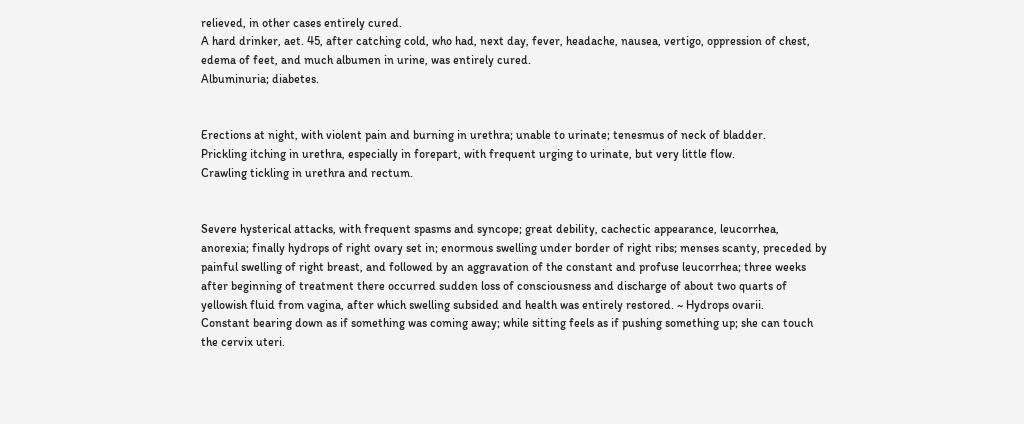relieved, in other cases entirely cured.
A hard drinker, aet. 45, after catching cold, who had, next day, fever, headache, nausea, vertigo, oppression of chest, edema of feet, and much albumen in urine, was entirely cured.
Albuminuria; diabetes.


Erections at night, with violent pain and burning in urethra; unable to urinate; tenesmus of neck of bladder.
Prickling itching in urethra, especially in forepart, with frequent urging to urinate, but very little flow.
Crawling tickling in urethra and rectum.


Severe hysterical attacks, with frequent spasms and syncope; great debility, cachectic appearance, leucorrhea, anorexia; finally hydrops of right ovary set in; enormous swelling under border of right ribs; menses scanty, preceded by painful swelling of right breast, and followed by an aggravation of the constant and profuse leucorrhea; three weeks after beginning of treatment there occurred sudden loss of consciousness and discharge of about two quarts of yellowish fluid from vagina, after which swelling subsided and health was entirely restored. ~ Hydrops ovarii.
Constant bearing down as if something was coming away; while sitting feels as if pushing something up; she can touch the cervix uteri.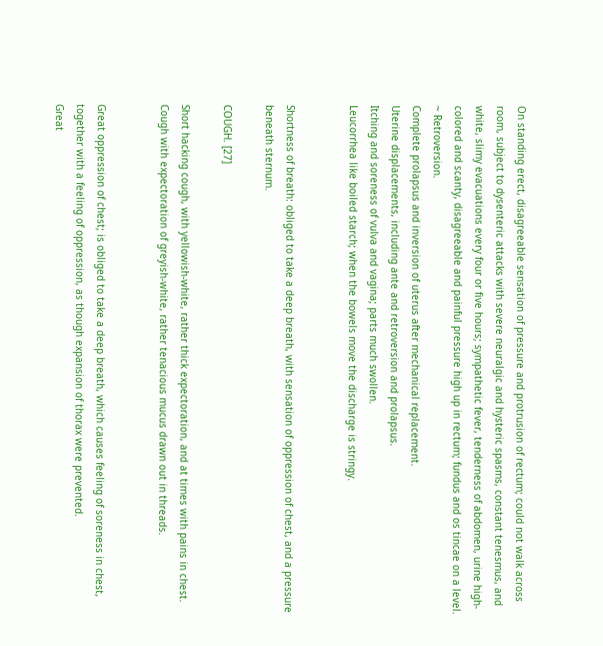On standing erect, disagreeable sensation of pressure and protrusion of rectum; could not walk across room, subject to dysenteric attacks with severe neuralgic and hysteric spasms, constant tenesmus, and white, slimy evacuations every four or five hours; sympathetic fever, tenderness of abdomen, urine high-colored and scanty, disagreeable and painful pressure high up in rectum; fundus and os tincae on a level. ~ Retroversion.
Complete prolapsus and inversion of uterus after mechanical replacement.
Uterine displacements, including ante and retroversion and prolapsus.
Itching and soreness of vulva and vagina; parts much swollen.
Leucorrhea like boiled starch; when the bowels move the discharge is stringy.


Shortness of breath: obliged to take a deep breath, with sensation of oppression of chest, and a pressure beneath sternum.

COUGH. [27]

Short hacking cough, with yellowish-white, rather thick expectoration, and at times with pains in chest.
Cough with expectoration of greyish-white, rather tenacious mucus drawn out in threads.


Great oppression of chest; is obliged to take a deep breath, which causes feeling of soreness in chest, together with a feeling of oppression, as though expansion of thorax were prevented.
Great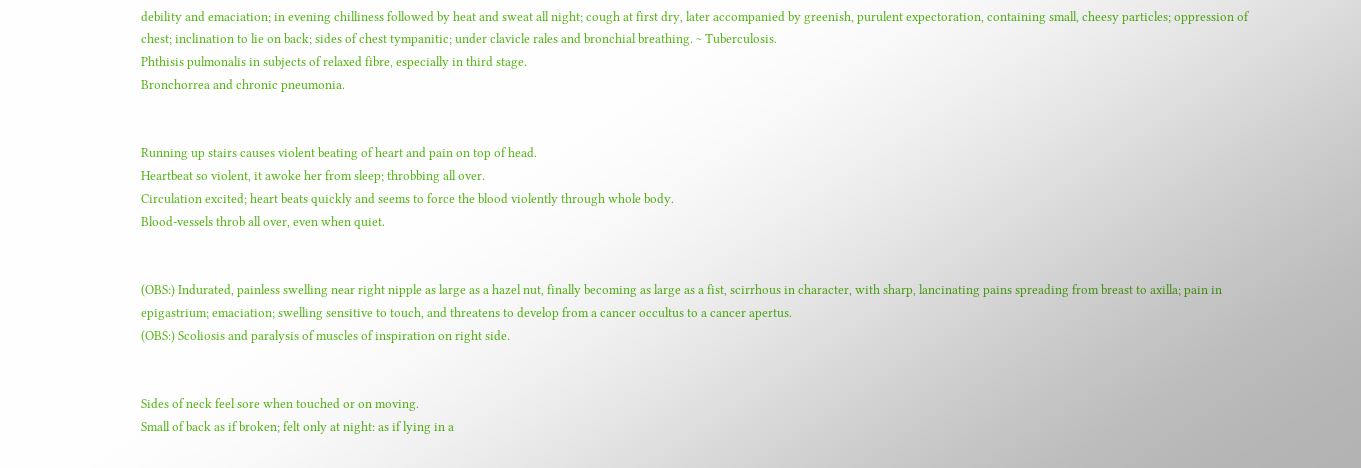debility and emaciation; in evening chilliness followed by heat and sweat all night; cough at first dry, later accompanied by greenish, purulent expectoration, containing small, cheesy particles; oppression of chest; inclination to lie on back; sides of chest tympanitic; under clavicle rales and bronchial breathing. ~ Tuberculosis.
Phthisis pulmonalis in subjects of relaxed fibre, especially in third stage.
Bronchorrea and chronic pneumonia.


Running up stairs causes violent beating of heart and pain on top of head.
Heartbeat so violent, it awoke her from sleep; throbbing all over.
Circulation excited; heart beats quickly and seems to force the blood violently through whole body.
Blood-vessels throb all over, even when quiet.


(OBS:) Indurated, painless swelling near right nipple as large as a hazel nut, finally becoming as large as a fist, scirrhous in character, with sharp, lancinating pains spreading from breast to axilla; pain in epigastrium; emaciation; swelling sensitive to touch, and threatens to develop from a cancer occultus to a cancer apertus.
(OBS:) Scoliosis and paralysis of muscles of inspiration on right side.


Sides of neck feel sore when touched or on moving.
Small of back as if broken; felt only at night: as if lying in a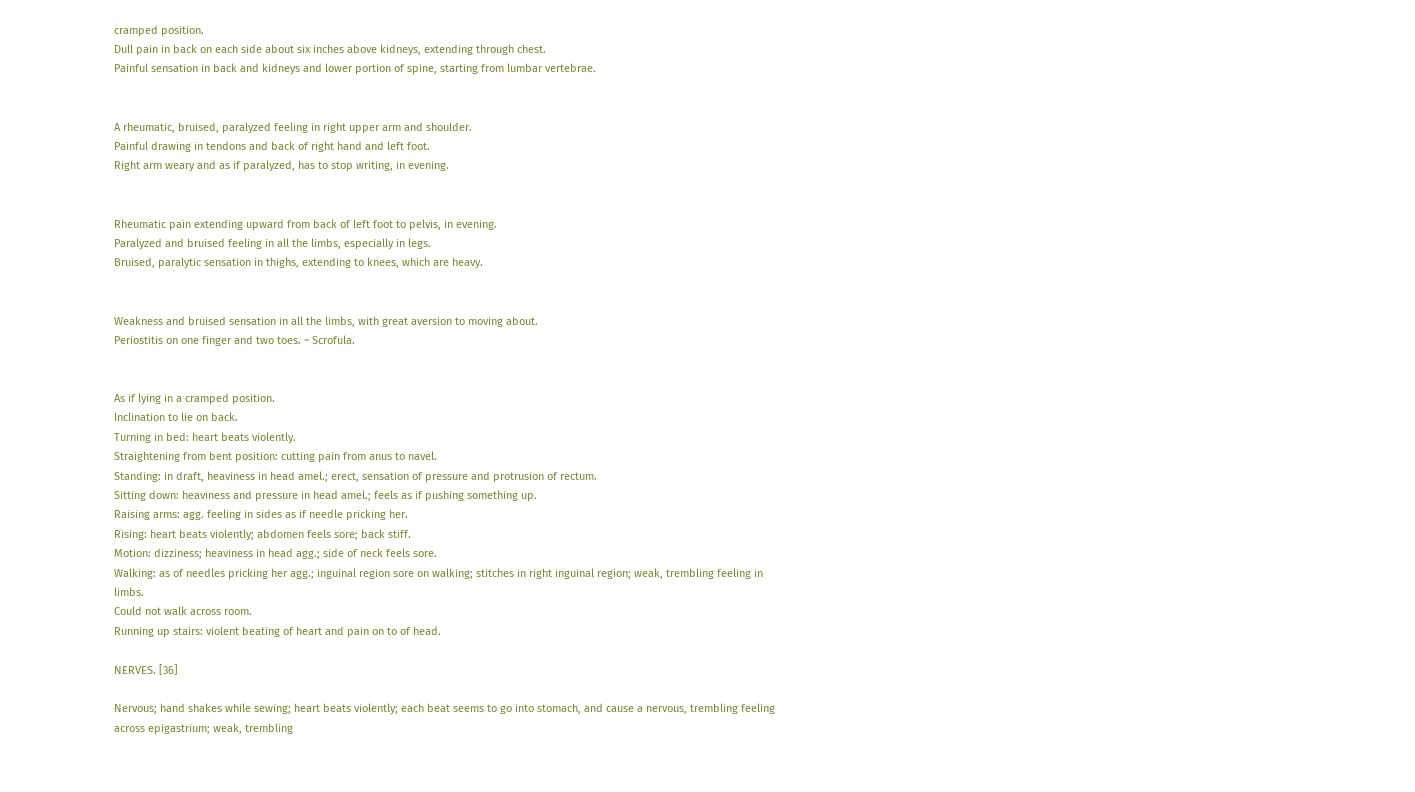cramped position.
Dull pain in back on each side about six inches above kidneys, extending through chest.
Painful sensation in back and kidneys and lower portion of spine, starting from lumbar vertebrae.


A rheumatic, bruised, paralyzed feeling in right upper arm and shoulder.
Painful drawing in tendons and back of right hand and left foot.
Right arm weary and as if paralyzed, has to stop writing, in evening.


Rheumatic pain extending upward from back of left foot to pelvis, in evening.
Paralyzed and bruised feeling in all the limbs, especially in legs.
Bruised, paralytic sensation in thighs, extending to knees, which are heavy.


Weakness and bruised sensation in all the limbs, with great aversion to moving about.
Periostitis on one finger and two toes. ~ Scrofula.


As if lying in a cramped position.
Inclination to lie on back.
Turning in bed: heart beats violently.
Straightening from bent position: cutting pain from anus to navel.
Standing: in draft, heaviness in head amel.; erect, sensation of pressure and protrusion of rectum.
Sitting down: heaviness and pressure in head amel.; feels as if pushing something up.
Raising arms: agg. feeling in sides as if needle pricking her.
Rising: heart beats violently; abdomen feels sore; back stiff.
Motion: dizziness; heaviness in head agg.; side of neck feels sore.
Walking: as of needles pricking her agg.; inguinal region sore on walking; stitches in right inguinal region; weak, trembling feeling in limbs.
Could not walk across room.
Running up stairs: violent beating of heart and pain on to of head.

NERVES. [36]

Nervous; hand shakes while sewing; heart beats violently; each beat seems to go into stomach, and cause a nervous, trembling feeling across epigastrium; weak, trembling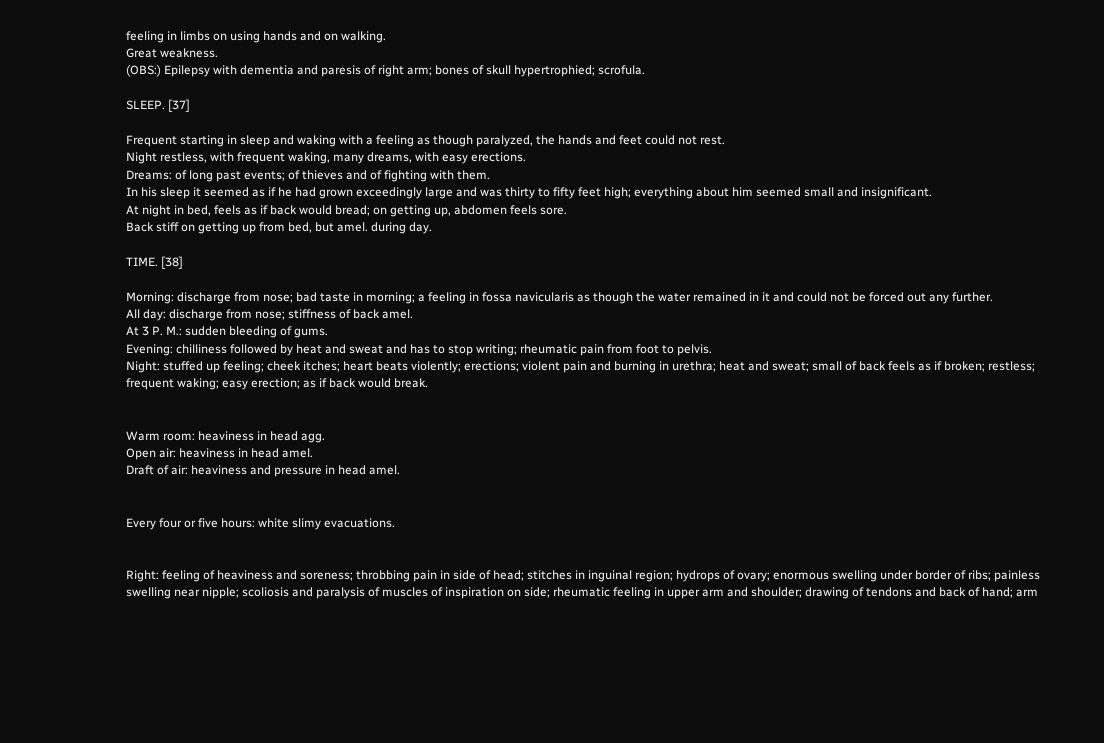feeling in limbs on using hands and on walking.
Great weakness.
(OBS:) Epilepsy with dementia and paresis of right arm; bones of skull hypertrophied; scrofula.

SLEEP. [37]

Frequent starting in sleep and waking with a feeling as though paralyzed, the hands and feet could not rest.
Night restless, with frequent waking, many dreams, with easy erections.
Dreams: of long past events; of thieves and of fighting with them.
In his sleep it seemed as if he had grown exceedingly large and was thirty to fifty feet high; everything about him seemed small and insignificant.
At night in bed, feels as if back would bread; on getting up, abdomen feels sore.
Back stiff on getting up from bed, but amel. during day.

TIME. [38]

Morning: discharge from nose; bad taste in morning; a feeling in fossa navicularis as though the water remained in it and could not be forced out any further.
All day: discharge from nose; stiffness of back amel.
At 3 P. M.: sudden bleeding of gums.
Evening: chilliness followed by heat and sweat and has to stop writing; rheumatic pain from foot to pelvis.
Night: stuffed up feeling; cheek itches; heart beats violently; erections; violent pain and burning in urethra; heat and sweat; small of back feels as if broken; restless; frequent waking; easy erection; as if back would break.


Warm room: heaviness in head agg.
Open air: heaviness in head amel.
Draft of air: heaviness and pressure in head amel.


Every four or five hours: white slimy evacuations.


Right: feeling of heaviness and soreness; throbbing pain in side of head; stitches in inguinal region; hydrops of ovary; enormous swelling under border of ribs; painless swelling near nipple; scoliosis and paralysis of muscles of inspiration on side; rheumatic feeling in upper arm and shoulder; drawing of tendons and back of hand; arm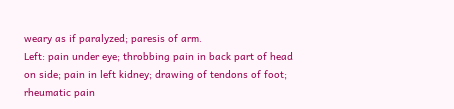weary as if paralyzed; paresis of arm.
Left: pain under eye; throbbing pain in back part of head on side; pain in left kidney; drawing of tendons of foot; rheumatic pain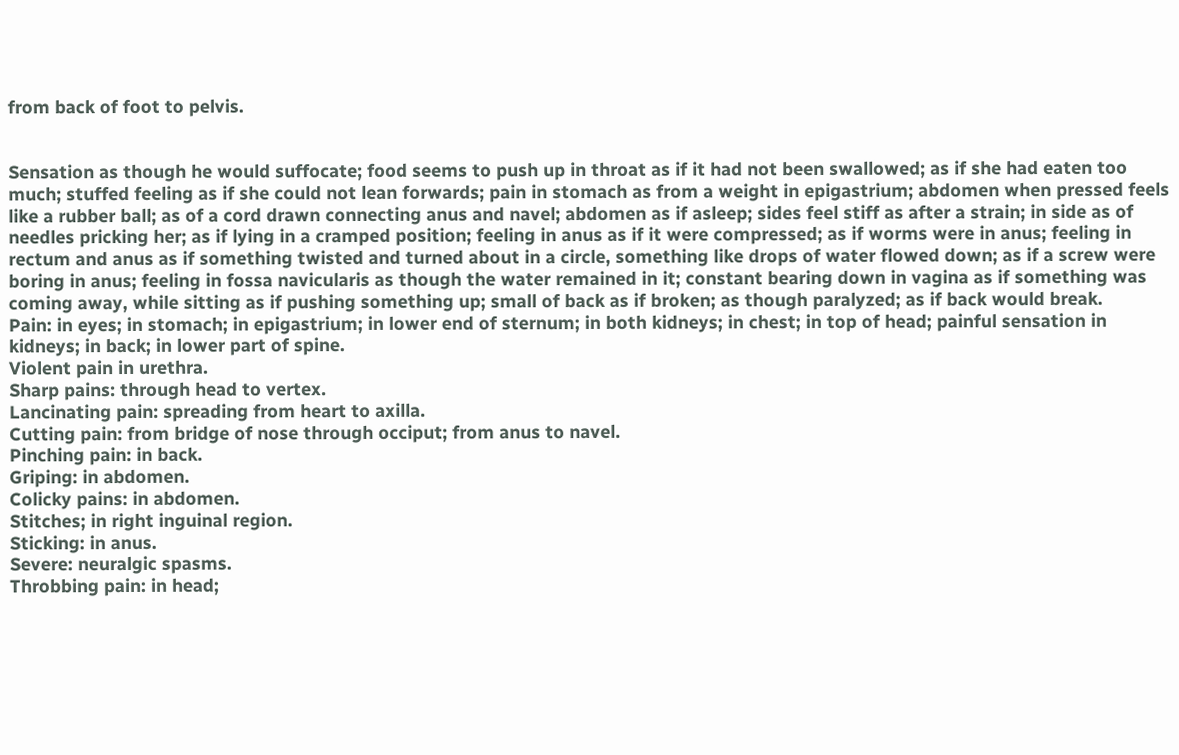from back of foot to pelvis.


Sensation as though he would suffocate; food seems to push up in throat as if it had not been swallowed; as if she had eaten too much; stuffed feeling as if she could not lean forwards; pain in stomach as from a weight in epigastrium; abdomen when pressed feels like a rubber ball; as of a cord drawn connecting anus and navel; abdomen as if asleep; sides feel stiff as after a strain; in side as of needles pricking her; as if lying in a cramped position; feeling in anus as if it were compressed; as if worms were in anus; feeling in rectum and anus as if something twisted and turned about in a circle, something like drops of water flowed down; as if a screw were boring in anus; feeling in fossa navicularis as though the water remained in it; constant bearing down in vagina as if something was coming away, while sitting as if pushing something up; small of back as if broken; as though paralyzed; as if back would break.
Pain: in eyes; in stomach; in epigastrium; in lower end of sternum; in both kidneys; in chest; in top of head; painful sensation in kidneys; in back; in lower part of spine.
Violent pain in urethra.
Sharp pains: through head to vertex.
Lancinating pain: spreading from heart to axilla.
Cutting pain: from bridge of nose through occiput; from anus to navel.
Pinching pain: in back.
Griping: in abdomen.
Colicky pains: in abdomen.
Stitches; in right inguinal region.
Sticking: in anus.
Severe: neuralgic spasms.
Throbbing pain: in head;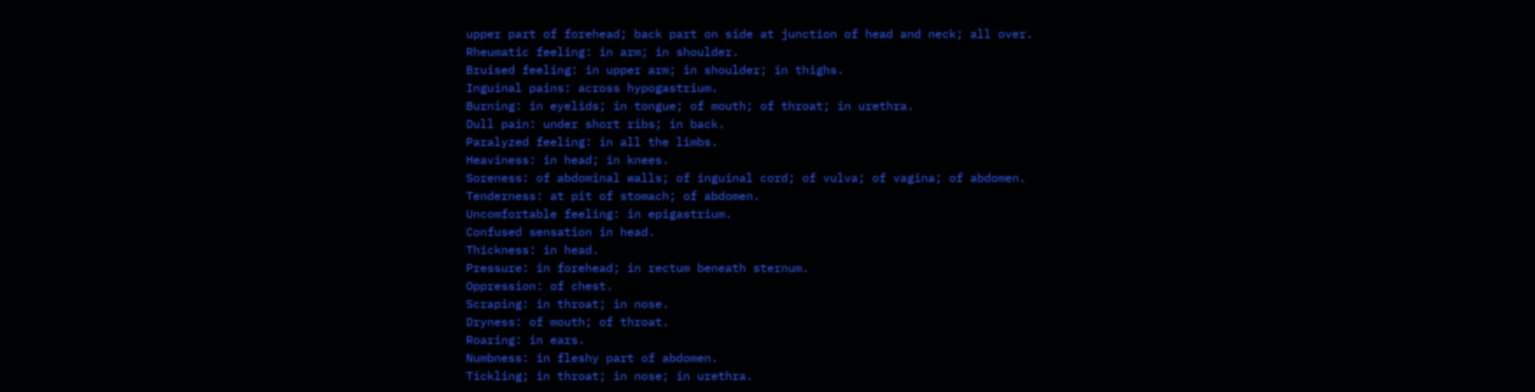upper part of forehead; back part on side at junction of head and neck; all over.
Rheumatic feeling: in arm; in shoulder.
Bruised feeling: in upper arm; in shoulder; in thighs.
Inguinal pains: across hypogastrium.
Burning: in eyelids; in tongue; of mouth; of throat; in urethra.
Dull pain: under short ribs; in back.
Paralyzed feeling: in all the limbs.
Heaviness: in head; in knees.
Soreness: of abdominal walls; of inguinal cord; of vulva; of vagina; of abdomen.
Tenderness: at pit of stomach; of abdomen.
Uncomfortable feeling: in epigastrium.
Confused sensation in head.
Thickness: in head.
Pressure: in forehead; in rectum beneath sternum.
Oppression: of chest.
Scraping: in throat; in nose.
Dryness: of mouth; of throat.
Roaring: in ears.
Numbness: in fleshy part of abdomen.
Tickling; in throat; in nose; in urethra.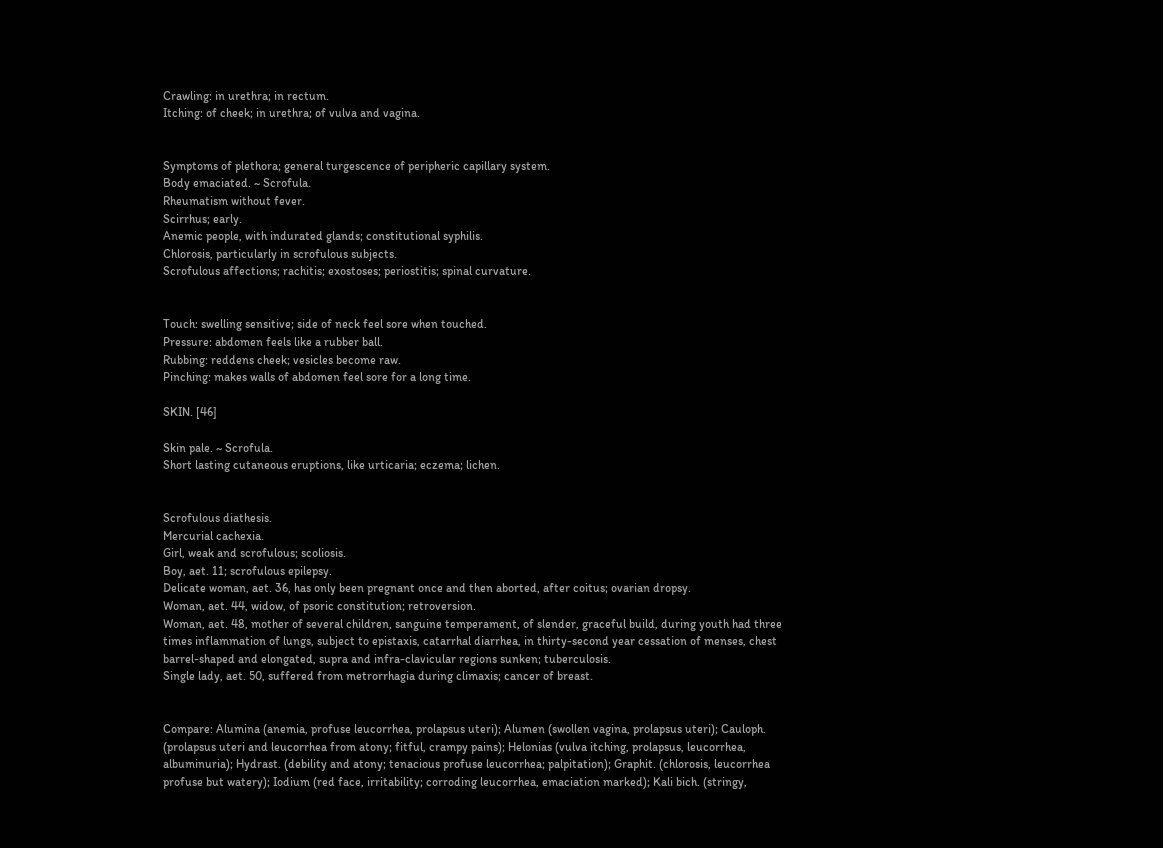Crawling: in urethra; in rectum.
Itching: of cheek; in urethra; of vulva and vagina.


Symptoms of plethora; general turgescence of peripheric capillary system.
Body emaciated. ~ Scrofula.
Rheumatism without fever.
Scirrhus; early.
Anemic people, with indurated glands; constitutional syphilis.
Chlorosis, particularly in scrofulous subjects.
Scrofulous affections; rachitis; exostoses; periostitis; spinal curvature.


Touch: swelling sensitive; side of neck feel sore when touched.
Pressure: abdomen feels like a rubber ball.
Rubbing: reddens cheek; vesicles become raw.
Pinching: makes walls of abdomen feel sore for a long time.

SKIN. [46]

Skin pale. ~ Scrofula.
Short lasting cutaneous eruptions, like urticaria; eczema; lichen.


Scrofulous diathesis.
Mercurial cachexia.
Girl, weak and scrofulous; scoliosis.
Boy, aet. 11; scrofulous epilepsy.
Delicate woman, aet. 36, has only been pregnant once and then aborted, after coitus; ovarian dropsy.
Woman, aet. 44, widow, of psoric constitution; retroversion.
Woman, aet. 48, mother of several children, sanguine temperament, of slender, graceful build, during youth had three times inflammation of lungs, subject to epistaxis, catarrhal diarrhea, in thirty-second year cessation of menses, chest barrel-shaped and elongated, supra and infra-clavicular regions sunken; tuberculosis.
Single lady, aet. 50, suffered from metrorrhagia during climaxis; cancer of breast.


Compare: Alumina (anemia, profuse leucorrhea, prolapsus uteri); Alumen (swollen vagina, prolapsus uteri); Cauloph. (prolapsus uteri and leucorrhea from atony; fitful, crampy pains); Helonias (vulva itching, prolapsus, leucorrhea, albuminuria); Hydrast. (debility and atony; tenacious profuse leucorrhea; palpitation); Graphit. (chlorosis, leucorrhea profuse but watery); Iodium (red face, irritability; corroding leucorrhea, emaciation marked); Kali bich. (stringy,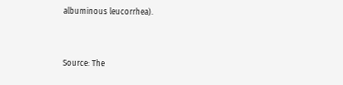albuminous leucorrhea).


Source: The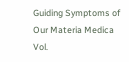Guiding Symptoms of Our Materia Medica Vol.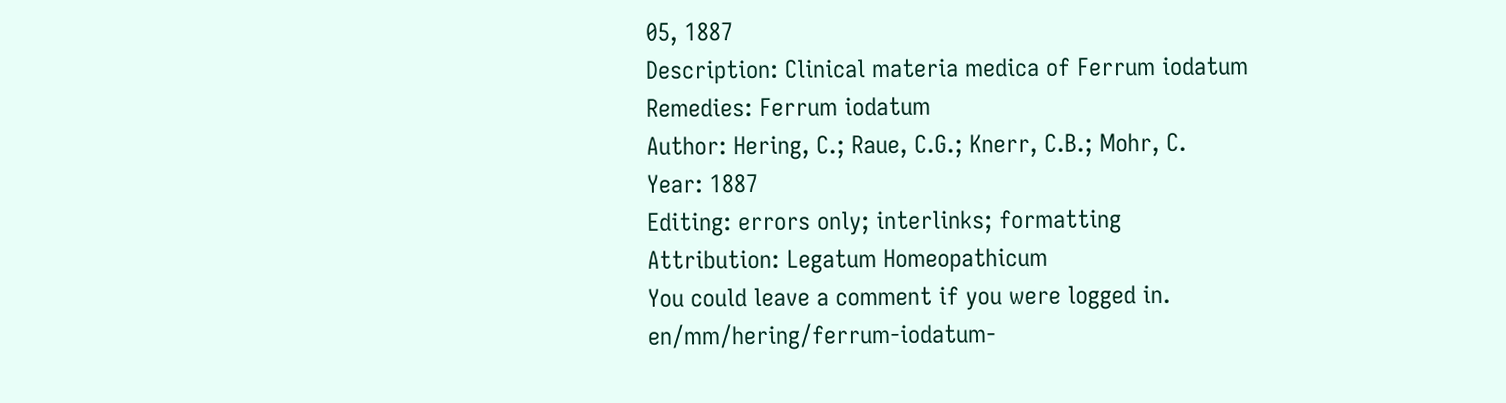05, 1887
Description: Clinical materia medica of Ferrum iodatum
Remedies: Ferrum iodatum
Author: Hering, C.; Raue, C.G.; Knerr, C.B.; Mohr, C.
Year: 1887
Editing: errors only; interlinks; formatting
Attribution: Legatum Homeopathicum
You could leave a comment if you were logged in.
en/mm/hering/ferrum-iodatum-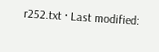r252.txt · Last modified: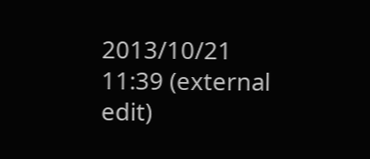2013/10/21 11:39 (external edit)